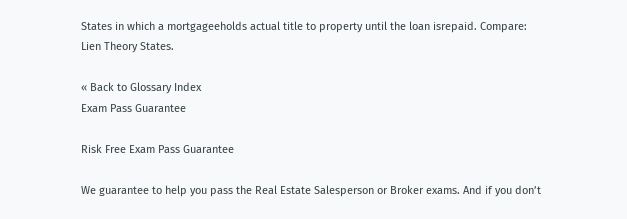States in which a mortgageeholds actual title to property until the loan isrepaid. Compare: Lien Theory States.

« Back to Glossary Index
Exam Pass Guarantee

Risk Free Exam Pass Guarantee

We guarantee to help you pass the Real Estate Salesperson or Broker exams. And if you don’t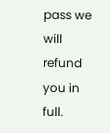pass we will refund you in full.